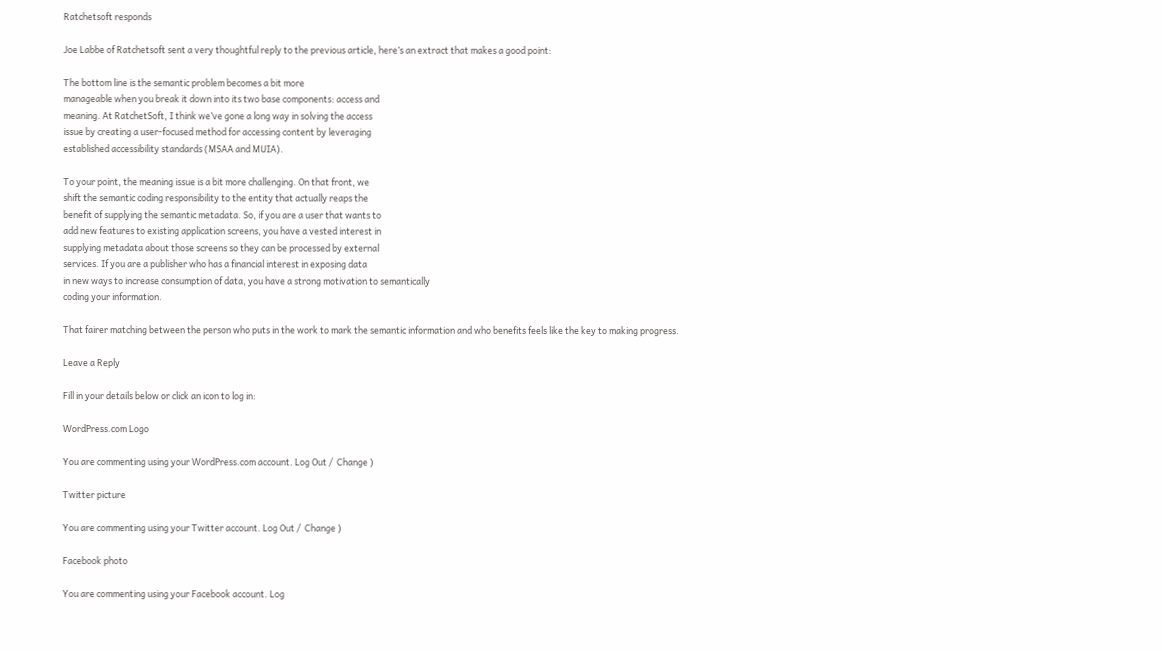Ratchetsoft responds

Joe Labbe of Ratchetsoft sent a very thoughtful reply to the previous article, here’s an extract that makes a good point:

The bottom line is the semantic problem becomes a bit more
manageable when you break it down into its two base components: access and
meaning. At RatchetSoft, I think we’ve gone a long way in solving the access
issue by creating a user-focused method for accessing content by leveraging
established accessibility standards (MSAA and MUIA).

To your point, the meaning issue is a bit more challenging. On that front, we
shift the semantic coding responsibility to the entity that actually reaps the
benefit of supplying the semantic metadata. So, if you are a user that wants to
add new features to existing application screens, you have a vested interest in
supplying metadata about those screens so they can be processed by external
services. If you are a publisher who has a financial interest in exposing data
in new ways to increase consumption of data, you have a strong motivation to semantically
coding your information.

That fairer matching between the person who puts in the work to mark the semantic information and who benefits feels like the key to making progress.

Leave a Reply

Fill in your details below or click an icon to log in:

WordPress.com Logo

You are commenting using your WordPress.com account. Log Out /  Change )

Twitter picture

You are commenting using your Twitter account. Log Out /  Change )

Facebook photo

You are commenting using your Facebook account. Log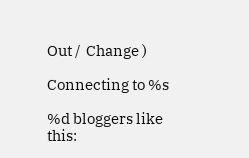Out /  Change )

Connecting to %s

%d bloggers like this: